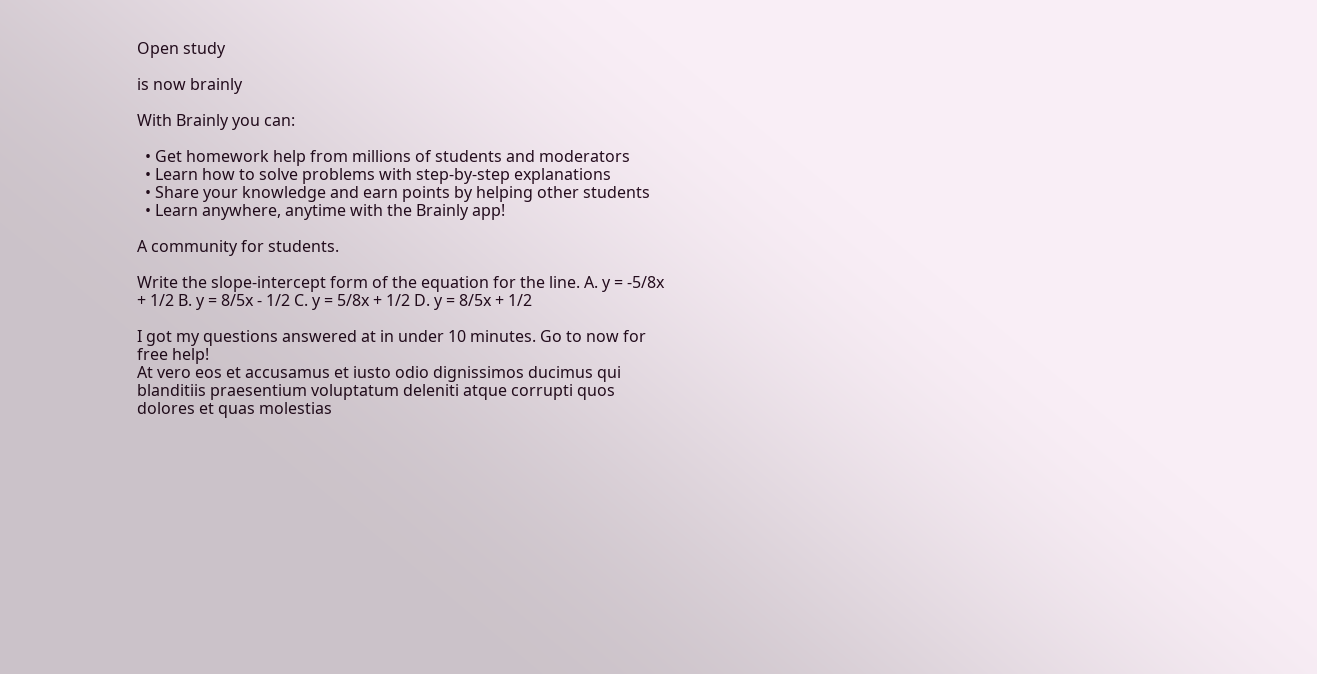Open study

is now brainly

With Brainly you can:

  • Get homework help from millions of students and moderators
  • Learn how to solve problems with step-by-step explanations
  • Share your knowledge and earn points by helping other students
  • Learn anywhere, anytime with the Brainly app!

A community for students.

Write the slope-intercept form of the equation for the line. A. y = -5/8x + 1/2 B. y = 8/5x - 1/2 C. y = 5/8x + 1/2 D. y = 8/5x + 1/2

I got my questions answered at in under 10 minutes. Go to now for free help!
At vero eos et accusamus et iusto odio dignissimos ducimus qui blanditiis praesentium voluptatum deleniti atque corrupti quos dolores et quas molestias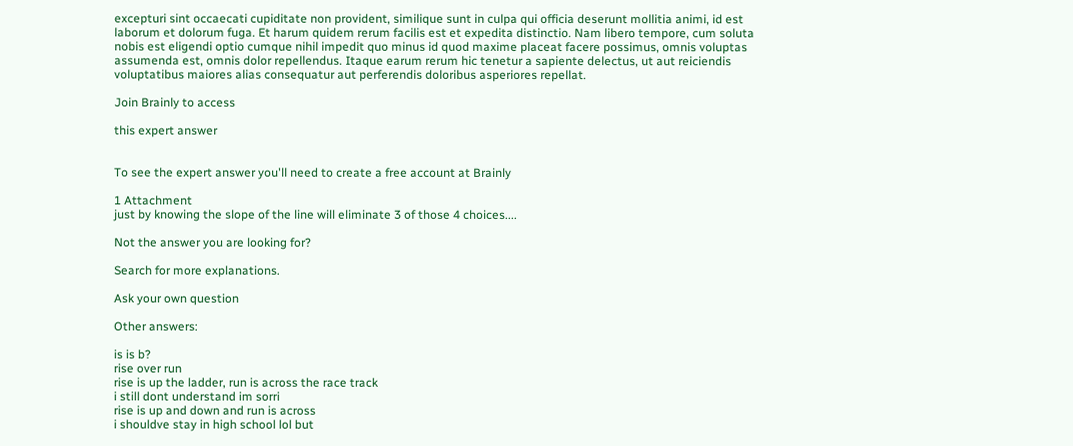excepturi sint occaecati cupiditate non provident, similique sunt in culpa qui officia deserunt mollitia animi, id est laborum et dolorum fuga. Et harum quidem rerum facilis est et expedita distinctio. Nam libero tempore, cum soluta nobis est eligendi optio cumque nihil impedit quo minus id quod maxime placeat facere possimus, omnis voluptas assumenda est, omnis dolor repellendus. Itaque earum rerum hic tenetur a sapiente delectus, ut aut reiciendis voluptatibus maiores alias consequatur aut perferendis doloribus asperiores repellat.

Join Brainly to access

this expert answer


To see the expert answer you'll need to create a free account at Brainly

1 Attachment
just by knowing the slope of the line will eliminate 3 of those 4 choices....

Not the answer you are looking for?

Search for more explanations.

Ask your own question

Other answers:

is is b?
rise over run
rise is up the ladder, run is across the race track
i still dont understand im sorri
rise is up and down and run is across
i shouldve stay in high school lol but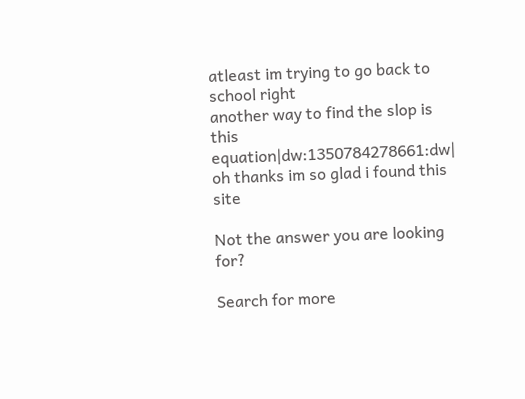atleast im trying to go back to school right
another way to find the slop is this equation|dw:1350784278661:dw|
oh thanks im so glad i found this site

Not the answer you are looking for?

Search for more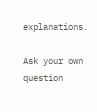explanations.

Ask your own question